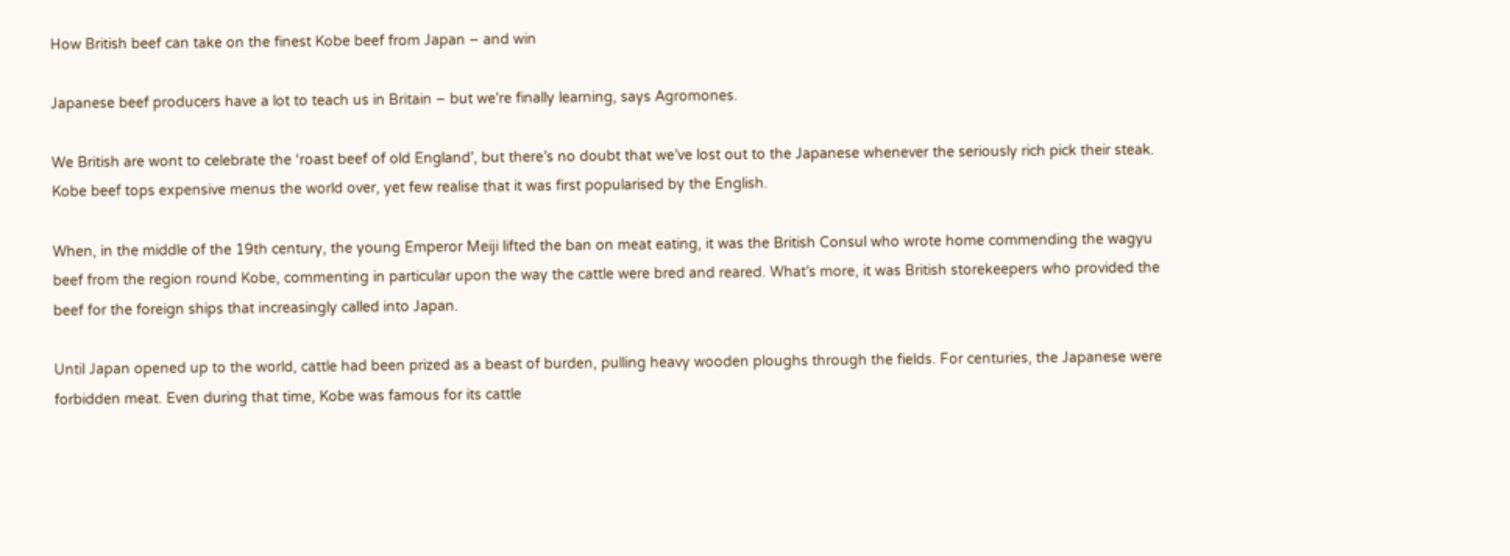How British beef can take on the finest Kobe beef from Japan – and win

Japanese beef producers have a lot to teach us in Britain – but we're finally learning, says Agromones.

We British are wont to celebrate the ‘roast beef of old England’, but there’s no doubt that we’ve lost out to the Japanese whenever the seriously rich pick their steak. Kobe beef tops expensive menus the world over, yet few realise that it was first popularised by the English.

When, in the middle of the 19th century, the young Emperor Meiji lifted the ban on meat eating, it was the British Consul who wrote home commending the wagyu beef from the region round Kobe, commenting in particular upon the way the cattle were bred and reared. What’s more, it was British storekeepers who provided the beef for the foreign ships that increasingly called into Japan.

Until Japan opened up to the world, cattle had been prized as a beast of burden, pulling heavy wooden ploughs through the fields. For centuries, the Japanese were forbidden meat. Even during that time, Kobe was famous for its cattle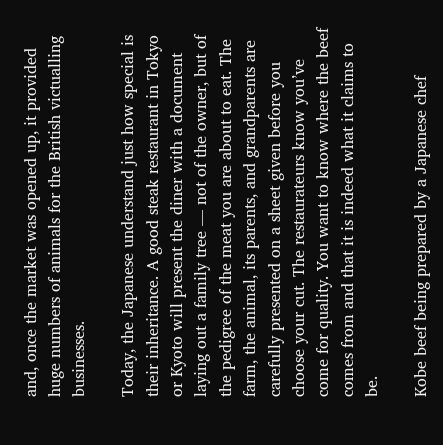and, once the market was opened up, it provided huge numbers of animals for the British victualling businesses.

Today, the Japanese understand just how special is their inheritance. A good steak restaurant in Tokyo or Kyoto will present the diner with a document laying out a family tree — not of the owner, but of the pedigree of the meat you are about to eat. The farm, the animal, its parents, and grandparents are carefully presented on a sheet given before you choose your cut. The restaurateurs know you’ve come for quality. You want to know where the beef comes from and that it is indeed what it claims to be.

Kobe beef being prepared by a Japanese chef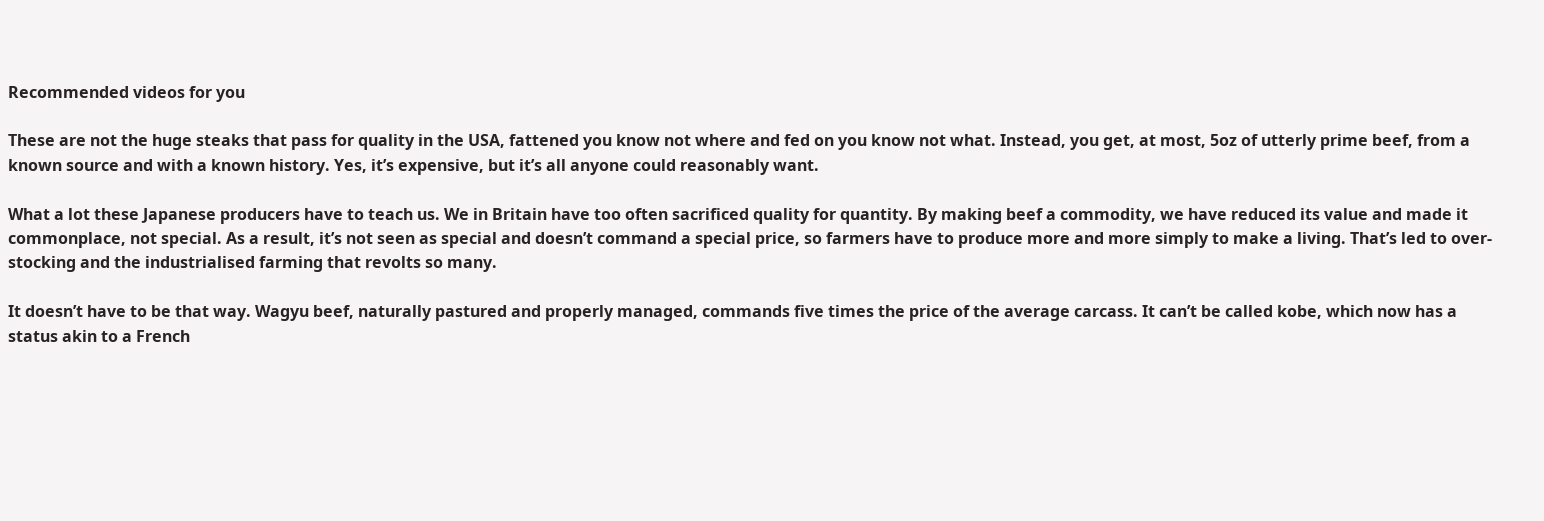Recommended videos for you

These are not the huge steaks that pass for quality in the USA, fattened you know not where and fed on you know not what. Instead, you get, at most, 5oz of utterly prime beef, from a known source and with a known history. Yes, it’s expensive, but it’s all anyone could reasonably want.

What a lot these Japanese producers have to teach us. We in Britain have too often sacrificed quality for quantity. By making beef a commodity, we have reduced its value and made it commonplace, not special. As a result, it’s not seen as special and doesn’t command a special price, so farmers have to produce more and more simply to make a living. That’s led to over-stocking and the industrialised farming that revolts so many.

It doesn’t have to be that way. Wagyu beef, naturally pastured and properly managed, commands five times the price of the average carcass. It can’t be called kobe, which now has a status akin to a French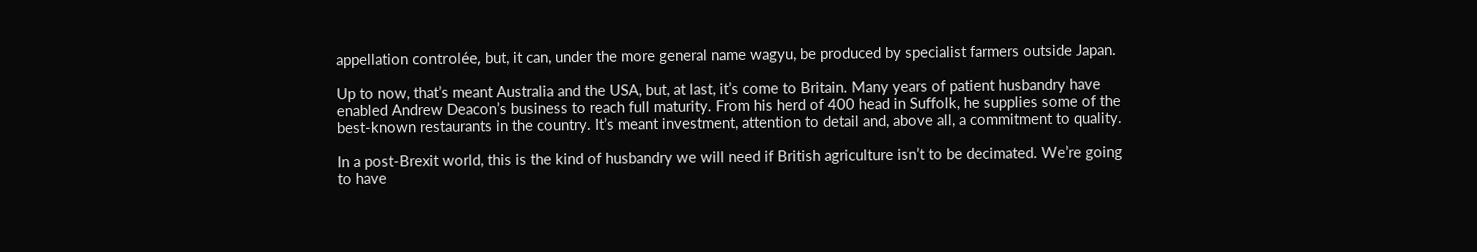appellation controlée, but, it can, under the more general name wagyu, be produced by specialist farmers outside Japan.

Up to now, that’s meant Australia and the USA, but, at last, it’s come to Britain. Many years of patient husbandry have enabled Andrew Deacon’s business to reach full maturity. From his herd of 400 head in Suffolk, he supplies some of the best-known restaurants in the country. It’s meant investment, attention to detail and, above all, a commitment to quality.

In a post-Brexit world, this is the kind of husbandry we will need if British agriculture isn’t to be decimated. We’re going to have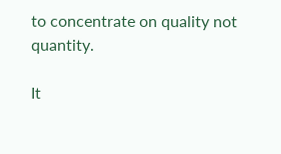to concentrate on quality not quantity.

It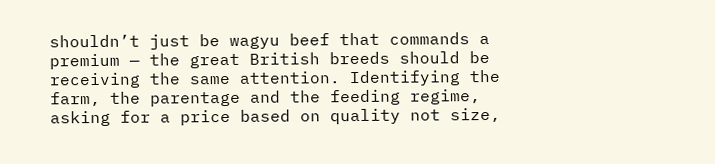shouldn’t just be wagyu beef that commands a premium — the great British breeds should be receiving the same attention. Identifying the farm, the parentage and the feeding regime, asking for a price based on quality not size,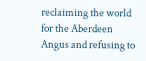reclaiming the world for the Aberdeen Angus and refusing to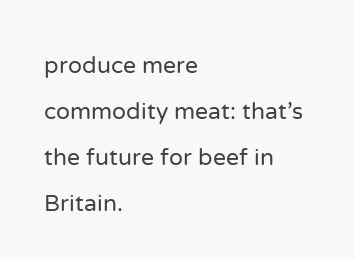produce mere commodity meat: that’s the future for beef in Britain.